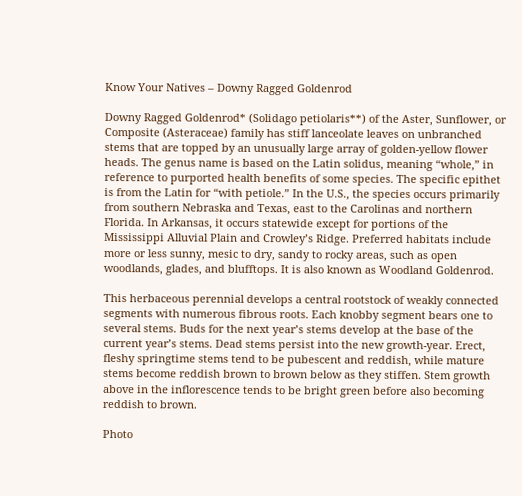Know Your Natives – Downy Ragged Goldenrod

Downy Ragged Goldenrod* (Solidago petiolaris**) of the Aster, Sunflower, or Composite (Asteraceae) family has stiff lanceolate leaves on unbranched stems that are topped by an unusually large array of golden-yellow flower heads. The genus name is based on the Latin solidus, meaning “whole,” in reference to purported health benefits of some species. The specific epithet is from the Latin for “with petiole.” In the U.S., the species occurs primarily from southern Nebraska and Texas, east to the Carolinas and northern Florida. In Arkansas, it occurs statewide except for portions of the Mississippi Alluvial Plain and Crowley’s Ridge. Preferred habitats include more or less sunny, mesic to dry, sandy to rocky areas, such as open woodlands, glades, and blufftops. It is also known as Woodland Goldenrod.

This herbaceous perennial develops a central rootstock of weakly connected segments with numerous fibrous roots. Each knobby segment bears one to several stems. Buds for the next year’s stems develop at the base of the current year’s stems. Dead stems persist into the new growth-year. Erect, fleshy springtime stems tend to be pubescent and reddish, while mature stems become reddish brown to brown below as they stiffen. Stem growth above in the inflorescence tends to be bright green before also becoming reddish to brown.

Photo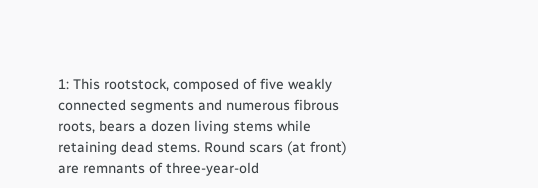1: This rootstock, composed of five weakly connected segments and numerous fibrous roots, bears a dozen living stems while retaining dead stems. Round scars (at front) are remnants of three-year-old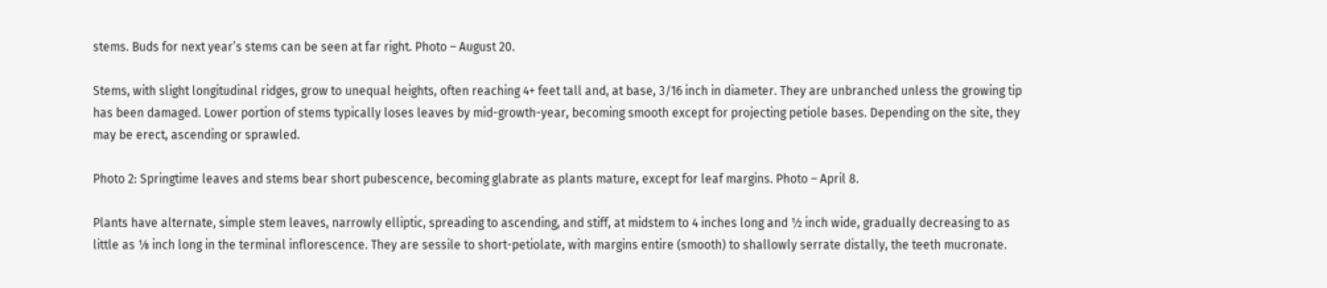stems. Buds for next year’s stems can be seen at far right. Photo – August 20.

Stems, with slight longitudinal ridges, grow to unequal heights, often reaching 4+ feet tall and, at base, 3/16 inch in diameter. They are unbranched unless the growing tip has been damaged. Lower portion of stems typically loses leaves by mid-growth-year, becoming smooth except for projecting petiole bases. Depending on the site, they may be erect, ascending or sprawled.

Photo 2: Springtime leaves and stems bear short pubescence, becoming glabrate as plants mature, except for leaf margins. Photo – April 8.

Plants have alternate, simple stem leaves, narrowly elliptic, spreading to ascending, and stiff, at midstem to 4 inches long and ½ inch wide, gradually decreasing to as little as ⅛ inch long in the terminal inflorescence. They are sessile to short-petiolate, with margins entire (smooth) to shallowly serrate distally, the teeth mucronate.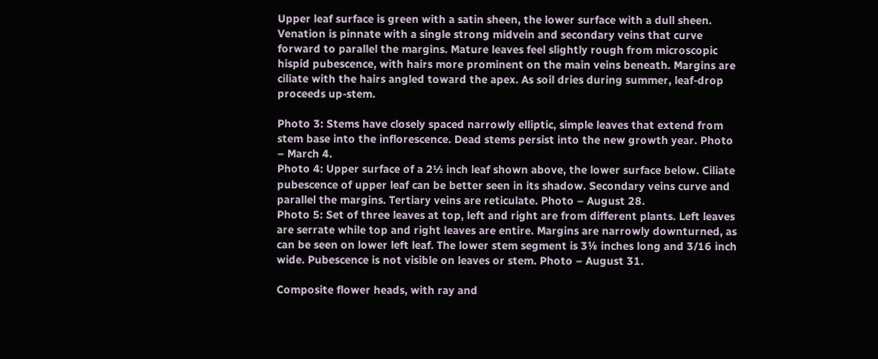Upper leaf surface is green with a satin sheen, the lower surface with a dull sheen. Venation is pinnate with a single strong midvein and secondary veins that curve forward to parallel the margins. Mature leaves feel slightly rough from microscopic hispid pubescence, with hairs more prominent on the main veins beneath. Margins are ciliate with the hairs angled toward the apex. As soil dries during summer, leaf-drop proceeds up-stem.

Photo 3: Stems have closely spaced narrowly elliptic, simple leaves that extend from stem base into the inflorescence. Dead stems persist into the new growth year. Photo – March 4.
Photo 4: Upper surface of a 2½ inch leaf shown above, the lower surface below. Ciliate pubescence of upper leaf can be better seen in its shadow. Secondary veins curve and parallel the margins. Tertiary veins are reticulate. Photo – August 28.
Photo 5: Set of three leaves at top, left and right are from different plants. Left leaves are serrate while top and right leaves are entire. Margins are narrowly downturned, as can be seen on lower left leaf. The lower stem segment is 3⅛ inches long and 3/16 inch wide. Pubescence is not visible on leaves or stem. Photo – August 31.

Composite flower heads, with ray and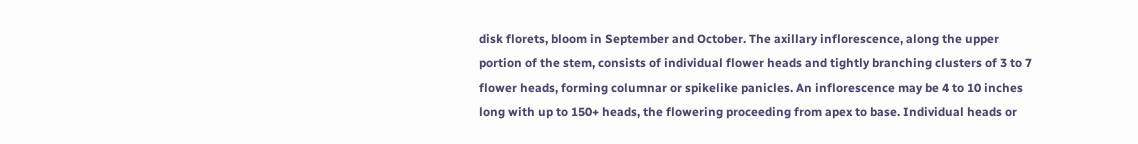disk florets, bloom in September and October. The axillary inflorescence, along the upper portion of the stem, consists of individual flower heads and tightly branching clusters of 3 to 7 flower heads, forming columnar or spikelike panicles. An inflorescence may be 4 to 10 inches long with up to 150+ heads, the flowering proceeding from apex to base. Individual heads or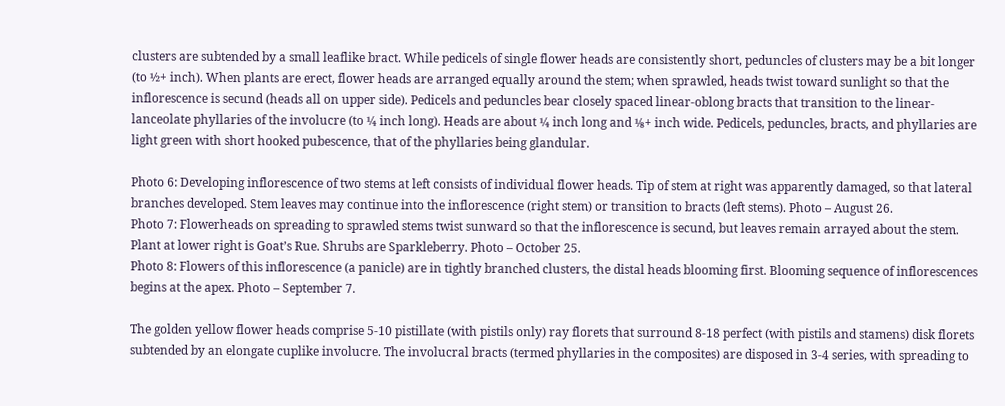clusters are subtended by a small leaflike bract. While pedicels of single flower heads are consistently short, peduncles of clusters may be a bit longer (to ½+ inch). When plants are erect, flower heads are arranged equally around the stem; when sprawled, heads twist toward sunlight so that the inflorescence is secund (heads all on upper side). Pedicels and peduncles bear closely spaced linear-oblong bracts that transition to the linear-lanceolate phyllaries of the involucre (to ¼ inch long). Heads are about ¼ inch long and ⅛+ inch wide. Pedicels, peduncles, bracts, and phyllaries are light green with short hooked pubescence, that of the phyllaries being glandular.

Photo 6: Developing inflorescence of two stems at left consists of individual flower heads. Tip of stem at right was apparently damaged, so that lateral branches developed. Stem leaves may continue into the inflorescence (right stem) or transition to bracts (left stems). Photo – August 26.
Photo 7: Flowerheads on spreading to sprawled stems twist sunward so that the inflorescence is secund, but leaves remain arrayed about the stem. Plant at lower right is Goat’s Rue. Shrubs are Sparkleberry. Photo – October 25.
Photo 8: Flowers of this inflorescence (a panicle) are in tightly branched clusters, the distal heads blooming first. Blooming sequence of inflorescences begins at the apex. Photo – September 7.

The golden yellow flower heads comprise 5-10 pistillate (with pistils only) ray florets that surround 8-18 perfect (with pistils and stamens) disk florets subtended by an elongate cuplike involucre. The involucral bracts (termed phyllaries in the composites) are disposed in 3-4 series, with spreading to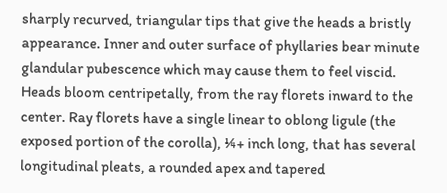sharply recurved, triangular tips that give the heads a bristly appearance. Inner and outer surface of phyllaries bear minute glandular pubescence which may cause them to feel viscid. Heads bloom centripetally, from the ray florets inward to the center. Ray florets have a single linear to oblong ligule (the exposed portion of the corolla), ¼+ inch long, that has several longitudinal pleats, a rounded apex and tapered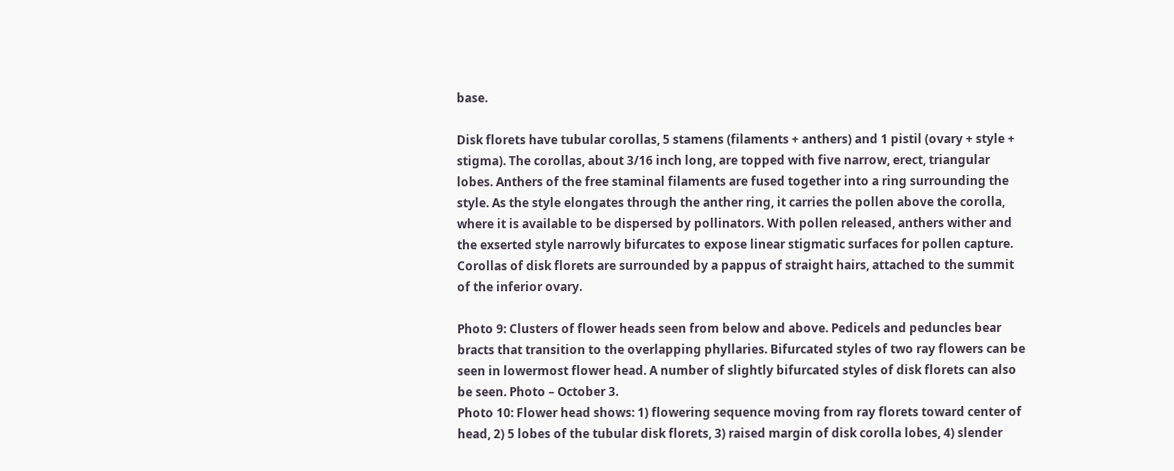base.

Disk florets have tubular corollas, 5 stamens (filaments + anthers) and 1 pistil (ovary + style + stigma). The corollas, about 3/16 inch long, are topped with five narrow, erect, triangular lobes. Anthers of the free staminal filaments are fused together into a ring surrounding the style. As the style elongates through the anther ring, it carries the pollen above the corolla, where it is available to be dispersed by pollinators. With pollen released, anthers wither and the exserted style narrowly bifurcates to expose linear stigmatic surfaces for pollen capture. Corollas of disk florets are surrounded by a pappus of straight hairs, attached to the summit of the inferior ovary.

Photo 9: Clusters of flower heads seen from below and above. Pedicels and peduncles bear bracts that transition to the overlapping phyllaries. Bifurcated styles of two ray flowers can be seen in lowermost flower head. A number of slightly bifurcated styles of disk florets can also be seen. Photo – October 3.
Photo 10: Flower head shows: 1) flowering sequence moving from ray florets toward center of head, 2) 5 lobes of the tubular disk florets, 3) raised margin of disk corolla lobes, 4) slender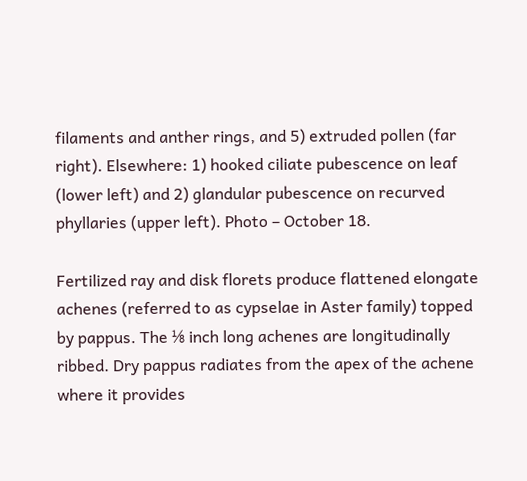filaments and anther rings, and 5) extruded pollen (far right). Elsewhere: 1) hooked ciliate pubescence on leaf (lower left) and 2) glandular pubescence on recurved phyllaries (upper left). Photo – October 18.

Fertilized ray and disk florets produce flattened elongate achenes (referred to as cypselae in Aster family) topped by pappus. The ⅛ inch long achenes are longitudinally ribbed. Dry pappus radiates from the apex of the achene where it provides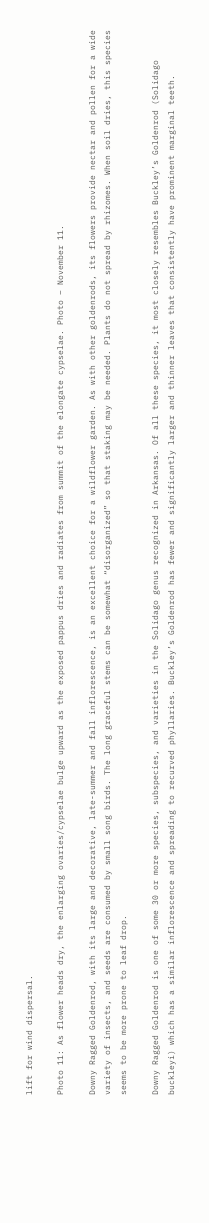lift for wind dispersal.

Photo 11: As flower heads dry, the enlarging ovaries/cypselae bulge upward as the exposed pappus dries and radiates from summit of the elongate cypselae. Photo – November 11.

Downy Ragged Goldenrod, with its large and decorative, late-summer and fall inflorescence, is an excellent choice for a wildflower garden. As with other goldenrods, its flowers provide nectar and pollen for a wide variety of insects, and seeds are consumed by small song birds. The long graceful stems can be somewhat “disorganized” so that staking may be needed. Plants do not spread by rhizomes. When soil dries, this species seems to be more prone to leaf drop.

Downy Ragged Goldenrod is one of some 30 or more species, subspecies, and varieties in the Solidago genus recognized in Arkansas. Of all these species, it most closely resembles Buckley’s Goldenrod (Solidago buckleyi) which has a similar inflorescence and spreading to recurved phyllaries. Buckley’s Goldenrod has fewer and significantly larger and thinner leaves that consistently have prominent marginal teeth.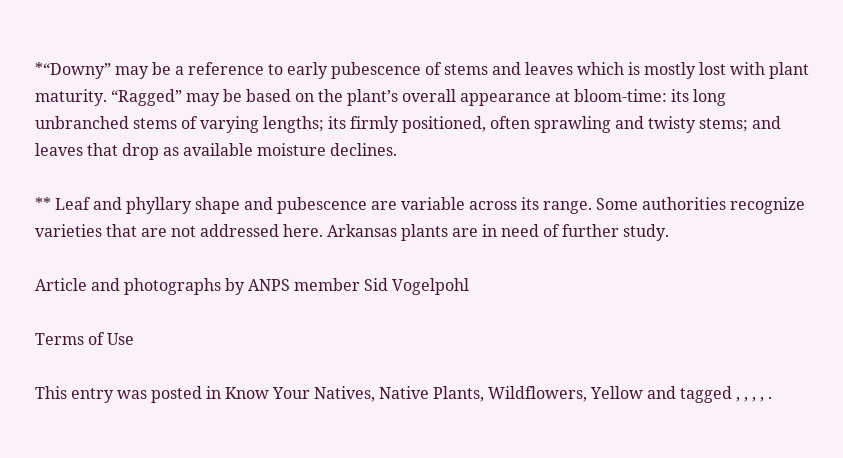*“Downy” may be a reference to early pubescence of stems and leaves which is mostly lost with plant maturity. “Ragged” may be based on the plant’s overall appearance at bloom-time: its long unbranched stems of varying lengths; its firmly positioned, often sprawling and twisty stems; and leaves that drop as available moisture declines.

** Leaf and phyllary shape and pubescence are variable across its range. Some authorities recognize varieties that are not addressed here. Arkansas plants are in need of further study.

Article and photographs by ANPS member Sid Vogelpohl

Terms of Use

This entry was posted in Know Your Natives, Native Plants, Wildflowers, Yellow and tagged , , , , .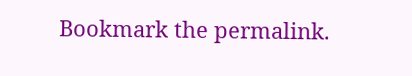Bookmark the permalink.